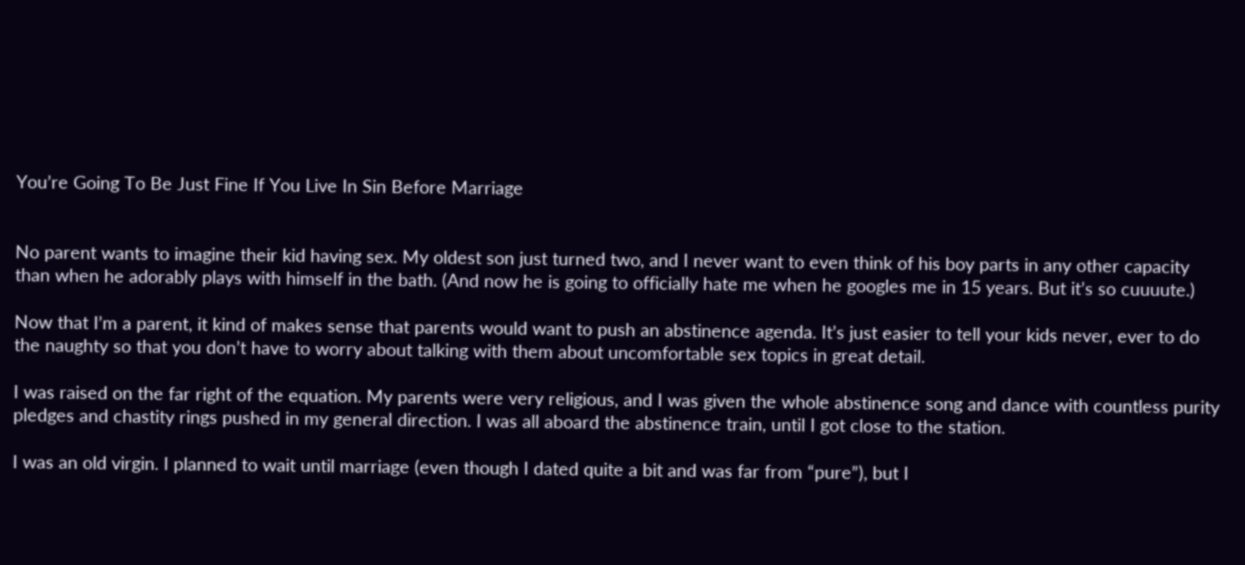You’re Going To Be Just Fine If You Live In Sin Before Marriage


No parent wants to imagine their kid having sex. My oldest son just turned two, and I never want to even think of his boy parts in any other capacity than when he adorably plays with himself in the bath. (And now he is going to officially hate me when he googles me in 15 years. But it’s so cuuuute.)

Now that I’m a parent, it kind of makes sense that parents would want to push an abstinence agenda. It’s just easier to tell your kids never, ever to do the naughty so that you don’t have to worry about talking with them about uncomfortable sex topics in great detail.

I was raised on the far right of the equation. My parents were very religious, and I was given the whole abstinence song and dance with countless purity pledges and chastity rings pushed in my general direction. I was all aboard the abstinence train, until I got close to the station.

I was an old virgin. I planned to wait until marriage (even though I dated quite a bit and was far from “pure”), but I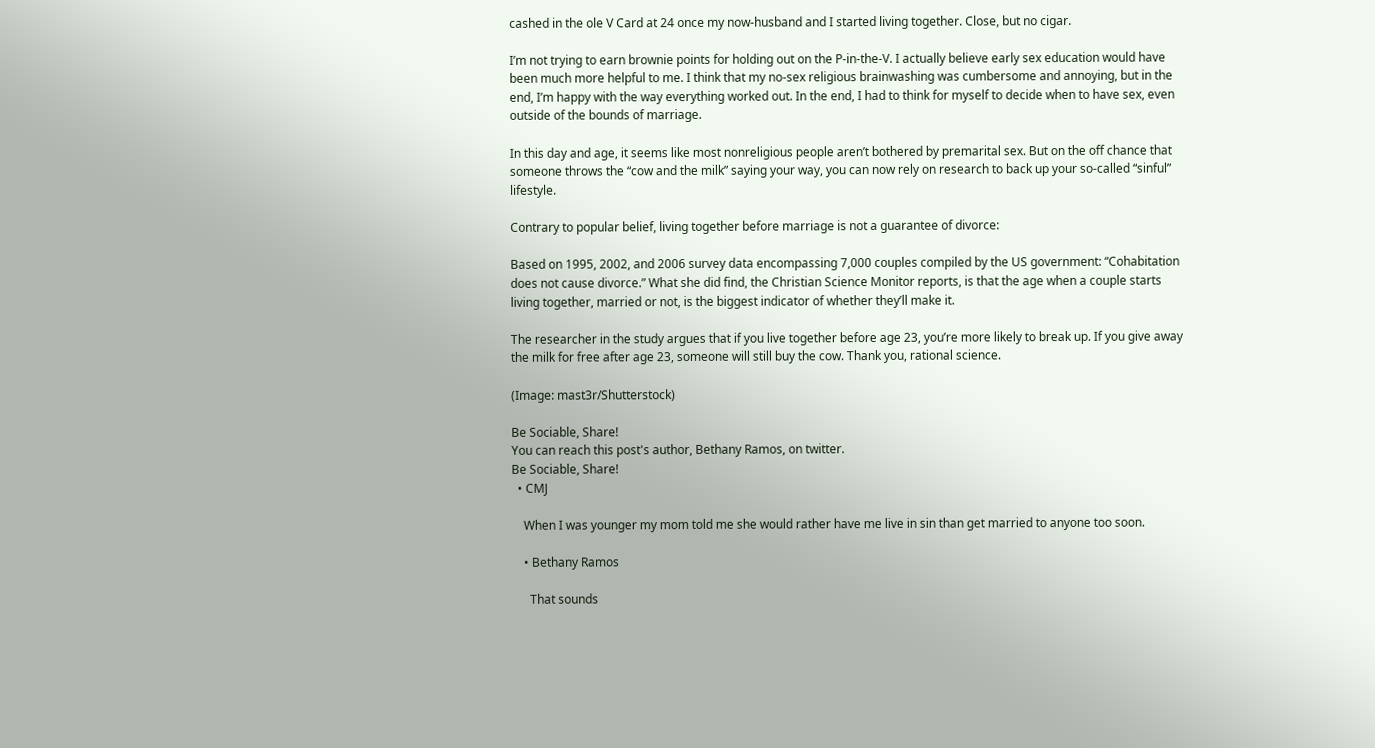cashed in the ole V Card at 24 once my now-husband and I started living together. Close, but no cigar.

I’m not trying to earn brownie points for holding out on the P-in-the-V. I actually believe early sex education would have been much more helpful to me. I think that my no-sex religious brainwashing was cumbersome and annoying, but in the end, I’m happy with the way everything worked out. In the end, I had to think for myself to decide when to have sex, even outside of the bounds of marriage.

In this day and age, it seems like most nonreligious people aren’t bothered by premarital sex. But on the off chance that someone throws the “cow and the milk” saying your way, you can now rely on research to back up your so-called “sinful” lifestyle.

Contrary to popular belief, living together before marriage is not a guarantee of divorce:

Based on 1995, 2002, and 2006 survey data encompassing 7,000 couples compiled by the US government: “Cohabitation does not cause divorce.” What she did find, the Christian Science Monitor reports, is that the age when a couple starts living together, married or not, is the biggest indicator of whether they’ll make it.

The researcher in the study argues that if you live together before age 23, you’re more likely to break up. If you give away the milk for free after age 23, someone will still buy the cow. Thank you, rational science.

(Image: mast3r/Shutterstock)

Be Sociable, Share!
You can reach this post's author, Bethany Ramos, on twitter.
Be Sociable, Share!
  • CMJ

    When I was younger my mom told me she would rather have me live in sin than get married to anyone too soon.

    • Bethany Ramos

      That sounds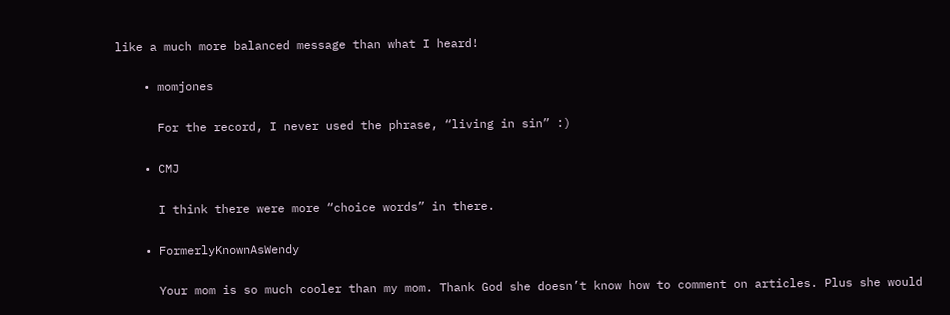like a much more balanced message than what I heard!

    • momjones

      For the record, I never used the phrase, “living in sin” :)

    • CMJ

      I think there were more “choice words” in there.

    • FormerlyKnownAsWendy

      Your mom is so much cooler than my mom. Thank God she doesn’t know how to comment on articles. Plus she would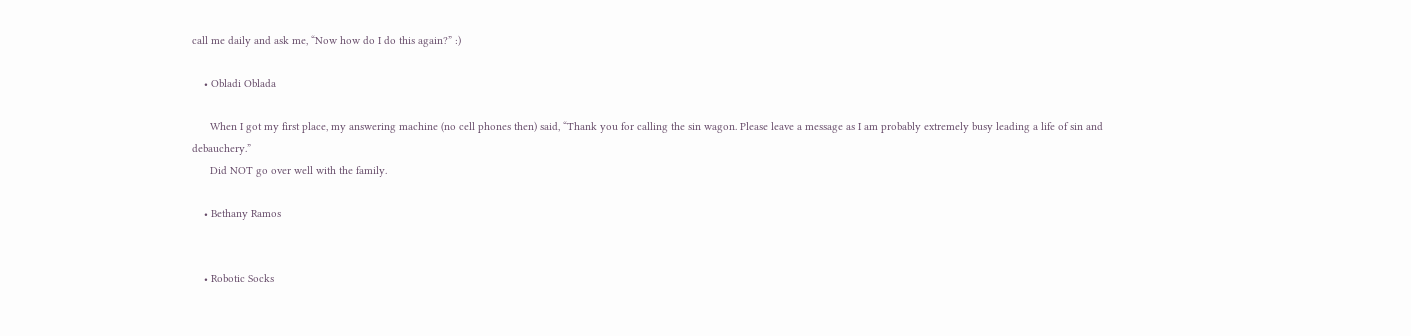call me daily and ask me, “Now how do I do this again?” :)

    • Obladi Oblada

      When I got my first place, my answering machine (no cell phones then) said, “Thank you for calling the sin wagon. Please leave a message as I am probably extremely busy leading a life of sin and debauchery.”
      Did NOT go over well with the family.

    • Bethany Ramos


    • Robotic Socks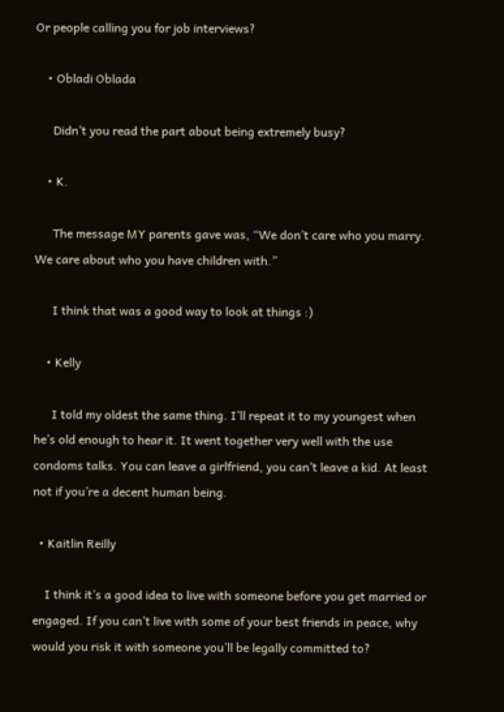Or people calling you for job interviews?

    • Obladi Oblada

      Didn’t you read the part about being extremely busy?

    • K.

      The message MY parents gave was, “We don’t care who you marry. We care about who you have children with.”

      I think that was a good way to look at things :)

    • Kelly

      I told my oldest the same thing. I’ll repeat it to my youngest when he’s old enough to hear it. It went together very well with the use condoms talks. You can leave a girlfriend, you can’t leave a kid. At least not if you’re a decent human being.

  • Kaitlin Reilly

    I think it’s a good idea to live with someone before you get married or engaged. If you can’t live with some of your best friends in peace, why would you risk it with someone you’ll be legally committed to?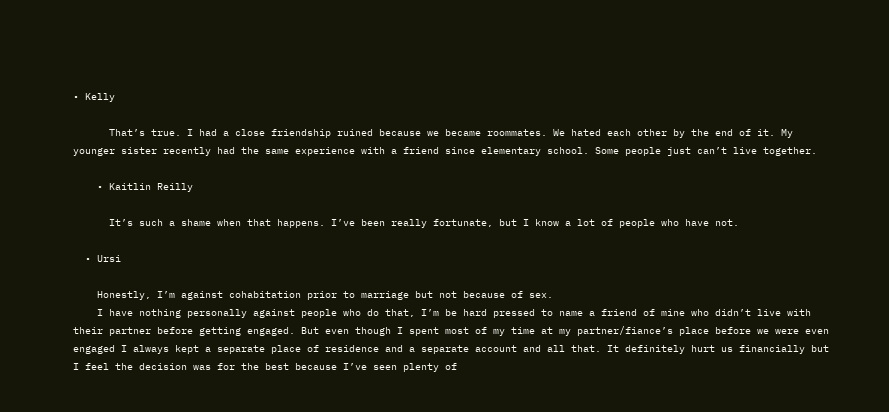• Kelly

      That’s true. I had a close friendship ruined because we became roommates. We hated each other by the end of it. My younger sister recently had the same experience with a friend since elementary school. Some people just can’t live together.

    • Kaitlin Reilly

      It’s such a shame when that happens. I’ve been really fortunate, but I know a lot of people who have not.

  • Ursi

    Honestly, I’m against cohabitation prior to marriage but not because of sex.
    I have nothing personally against people who do that, I’m be hard pressed to name a friend of mine who didn’t live with their partner before getting engaged. But even though I spent most of my time at my partner/fiance’s place before we were even engaged I always kept a separate place of residence and a separate account and all that. It definitely hurt us financially but I feel the decision was for the best because I’ve seen plenty of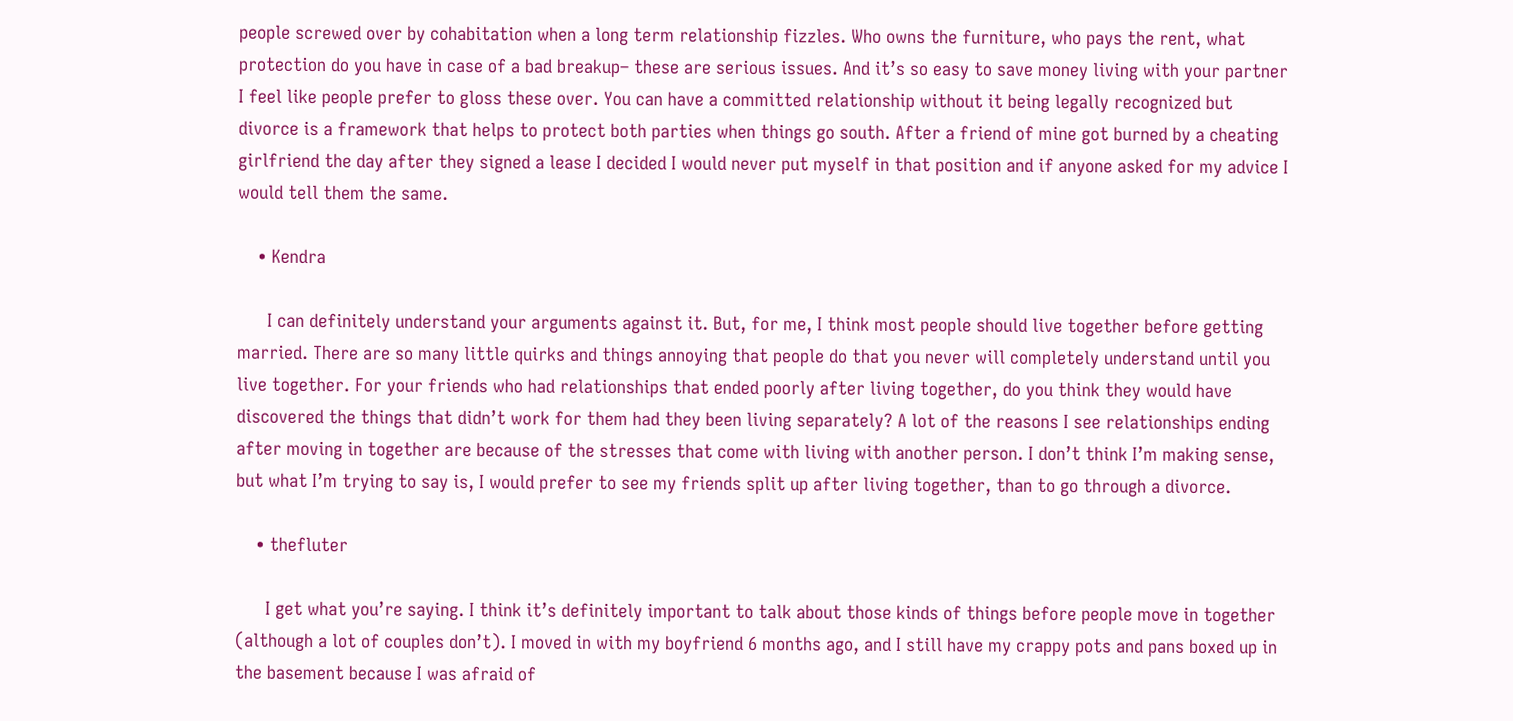people screwed over by cohabitation when a long term relationship fizzles. Who owns the furniture, who pays the rent, what protection do you have in case of a bad breakup– these are serious issues. And it’s so easy to save money living with your partner I feel like people prefer to gloss these over. You can have a committed relationship without it being legally recognized but divorce is a framework that helps to protect both parties when things go south. After a friend of mine got burned by a cheating girlfriend the day after they signed a lease I decided I would never put myself in that position and if anyone asked for my advice I would tell them the same.

    • Kendra

      I can definitely understand your arguments against it. But, for me, I think most people should live together before getting married. There are so many little quirks and things annoying that people do that you never will completely understand until you live together. For your friends who had relationships that ended poorly after living together, do you think they would have discovered the things that didn’t work for them had they been living separately? A lot of the reasons I see relationships ending after moving in together are because of the stresses that come with living with another person. I don’t think I’m making sense, but what I’m trying to say is, I would prefer to see my friends split up after living together, than to go through a divorce.

    • thefluter

      I get what you’re saying. I think it’s definitely important to talk about those kinds of things before people move in together (although a lot of couples don’t). I moved in with my boyfriend 6 months ago, and I still have my crappy pots and pans boxed up in the basement because I was afraid of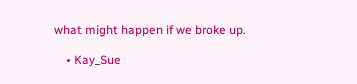what might happen if we broke up.

    • Kay_Sue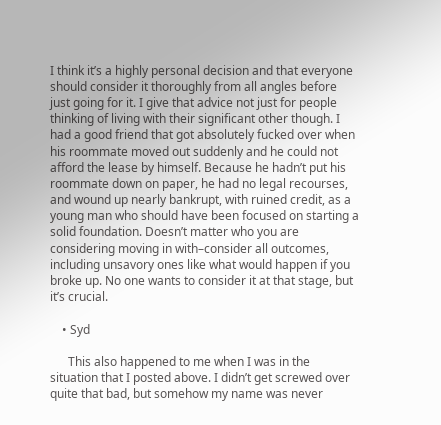I think it’s a highly personal decision and that everyone should consider it thoroughly from all angles before just going for it. I give that advice not just for people thinking of living with their significant other though. I had a good friend that got absolutely fucked over when his roommate moved out suddenly and he could not afford the lease by himself. Because he hadn’t put his roommate down on paper, he had no legal recourses, and wound up nearly bankrupt, with ruined credit, as a young man who should have been focused on starting a solid foundation. Doesn’t matter who you are considering moving in with–consider all outcomes, including unsavory ones like what would happen if you broke up. No one wants to consider it at that stage, but it’s crucial.

    • Syd

      This also happened to me when I was in the situation that I posted above. I didn’t get screwed over quite that bad, but somehow my name was never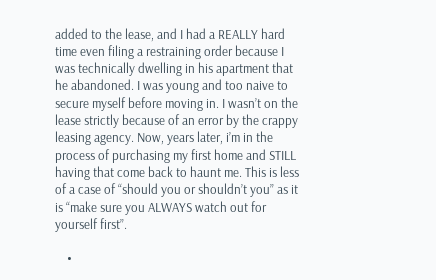added to the lease, and I had a REALLY hard time even filing a restraining order because I was technically dwelling in his apartment that he abandoned. I was young and too naive to secure myself before moving in. I wasn’t on the lease strictly because of an error by the crappy leasing agency. Now, years later, i’m in the process of purchasing my first home and STILL having that come back to haunt me. This is less of a case of “should you or shouldn’t you” as it is “make sure you ALWAYS watch out for yourself first”.

    •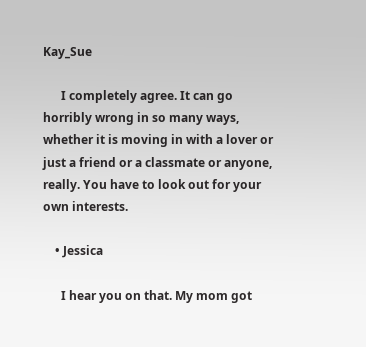Kay_Sue

      I completely agree. It can go horribly wrong in so many ways, whether it is moving in with a lover or just a friend or a classmate or anyone, really. You have to look out for your own interests.

    • Jessica

      I hear you on that. My mom got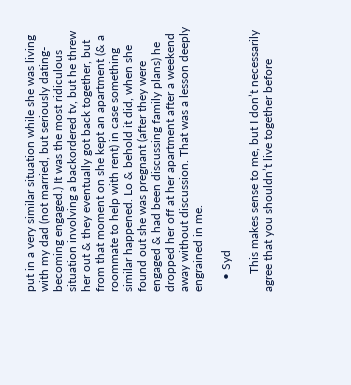put in a very similar situation while she was living with my dad (not married, but seriously dating-becoming engaged.) It was the most ridiculous situation involving a backordered tv, but he threw her out & they eventually got back together, but from that moment on she kept an apartment (& a roommate to help with rent) in case something similar happened. Lo & behold it did, when she found out she was pregnant (after they were engaged & had been discussing family plans) he dropped her off at her apartment after a weekend away without discussion. That was a lesson deeply engrained in me.

    • Syd

      This makes sense to me, but I don’t necessarily agree that you shouldn’t live together before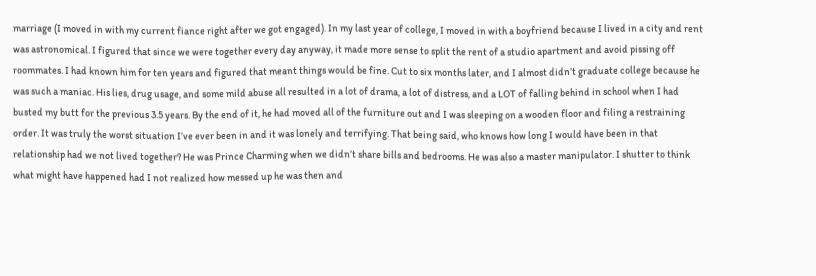marriage (I moved in with my current fiance right after we got engaged). In my last year of college, I moved in with a boyfriend because I lived in a city and rent was astronomical. I figured that since we were together every day anyway, it made more sense to split the rent of a studio apartment and avoid pissing off roommates. I had known him for ten years and figured that meant things would be fine. Cut to six months later, and I almost didn’t graduate college because he was such a maniac. His lies, drug usage, and some mild abuse all resulted in a lot of drama, a lot of distress, and a LOT of falling behind in school when I had busted my butt for the previous 3.5 years. By the end of it, he had moved all of the furniture out and I was sleeping on a wooden floor and filing a restraining order. It was truly the worst situation I’ve ever been in and it was lonely and terrifying. That being said, who knows how long I would have been in that relationship had we not lived together? He was Prince Charming when we didn’t share bills and bedrooms. He was also a master manipulator. I shutter to think what might have happened had I not realized how messed up he was then and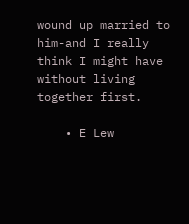wound up married to him-and I really think I might have without living together first.

    • E Lew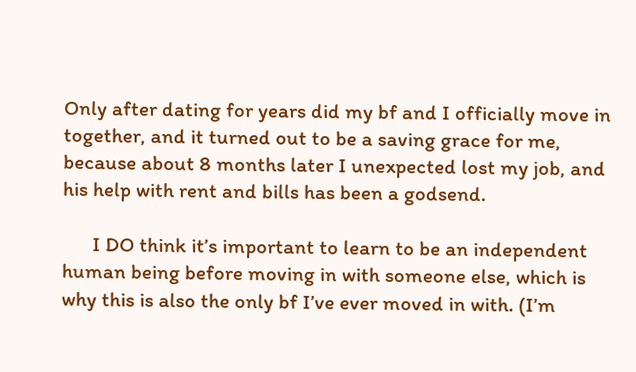Only after dating for years did my bf and I officially move in together, and it turned out to be a saving grace for me, because about 8 months later I unexpected lost my job, and his help with rent and bills has been a godsend.

      I DO think it’s important to learn to be an independent human being before moving in with someone else, which is why this is also the only bf I’ve ever moved in with. (I’m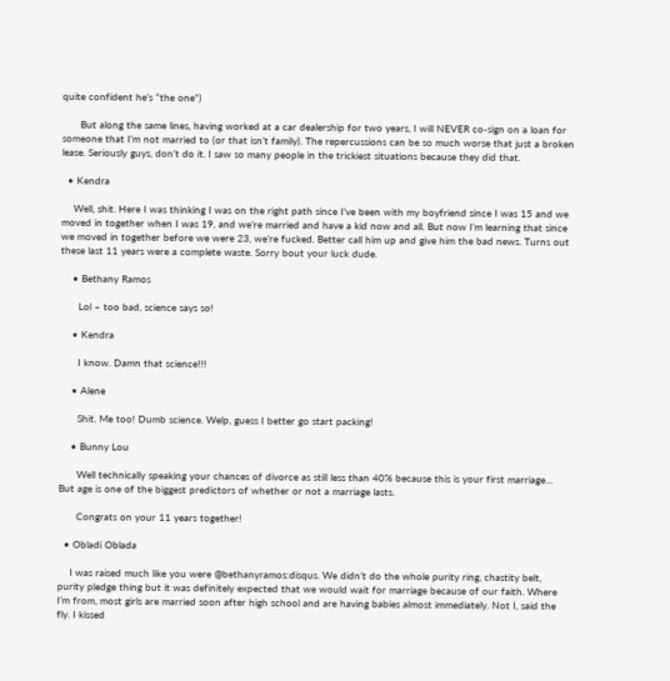quite confident he’s “the one”)

      But along the same lines, having worked at a car dealership for two years, I will NEVER co-sign on a loan for someone that I’m not married to (or that isn’t family). The repercussions can be so much worse that just a broken lease. Seriously guys, don’t do it. I saw so many people in the trickiest situations because they did that.

  • Kendra

    Well, shit. Here I was thinking I was on the right path since I’ve been with my boyfriend since I was 15 and we moved in together when I was 19, and we’re married and have a kid now and all. But now I’m learning that since we moved in together before we were 23, we’re fucked. Better call him up and give him the bad news. Turns out these last 11 years were a complete waste. Sorry bout your luck dude.

    • Bethany Ramos

      Lol – too bad, science says so!

    • Kendra

      I know. Damn that science!!!

    • Alene

      Shit. Me too! Dumb science. Welp, guess I better go start packing!

    • Bunny Lou

      Well technically speaking your chances of divorce as still less than 40% because this is your first marriage… But age is one of the biggest predictors of whether or not a marriage lasts.

      Congrats on your 11 years together!

  • Obladi Oblada

    I was raised much like you were @bethanyramos:disqus. We didn’t do the whole purity ring, chastity belt, purity pledge thing but it was definitely expected that we would wait for marriage because of our faith. Where I’m from, most girls are married soon after high school and are having babies almost immediately. Not I, said the fly. I kissed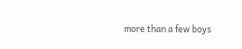more than a few boys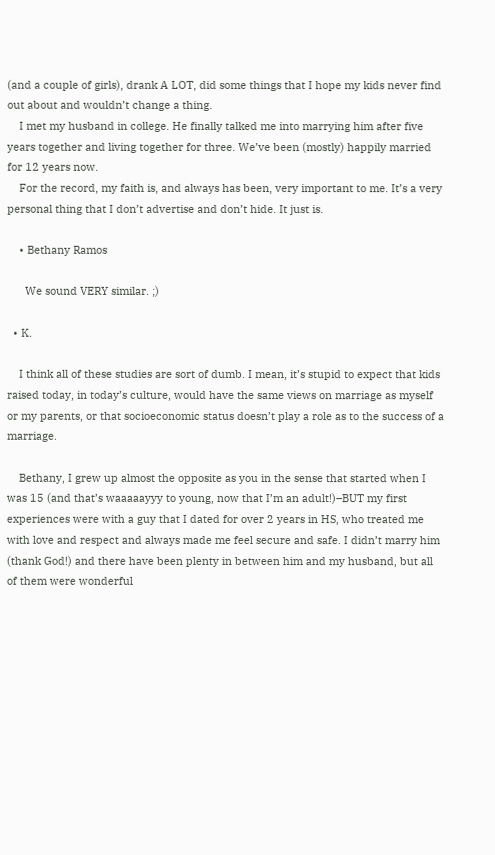(and a couple of girls), drank A LOT, did some things that I hope my kids never find out about and wouldn’t change a thing.
    I met my husband in college. He finally talked me into marrying him after five years together and living together for three. We’ve been (mostly) happily married for 12 years now.
    For the record, my faith is, and always has been, very important to me. It’s a very personal thing that I don’t advertise and don’t hide. It just is.

    • Bethany Ramos

      We sound VERY similar. ;)

  • K.

    I think all of these studies are sort of dumb. I mean, it’s stupid to expect that kids raised today, in today’s culture, would have the same views on marriage as myself or my parents, or that socioeconomic status doesn’t play a role as to the success of a marriage.

    Bethany, I grew up almost the opposite as you in the sense that started when I was 15 (and that’s waaaaayyy to young, now that I’m an adult!)–BUT my first experiences were with a guy that I dated for over 2 years in HS, who treated me with love and respect and always made me feel secure and safe. I didn’t marry him (thank God!) and there have been plenty in between him and my husband, but all of them were wonderful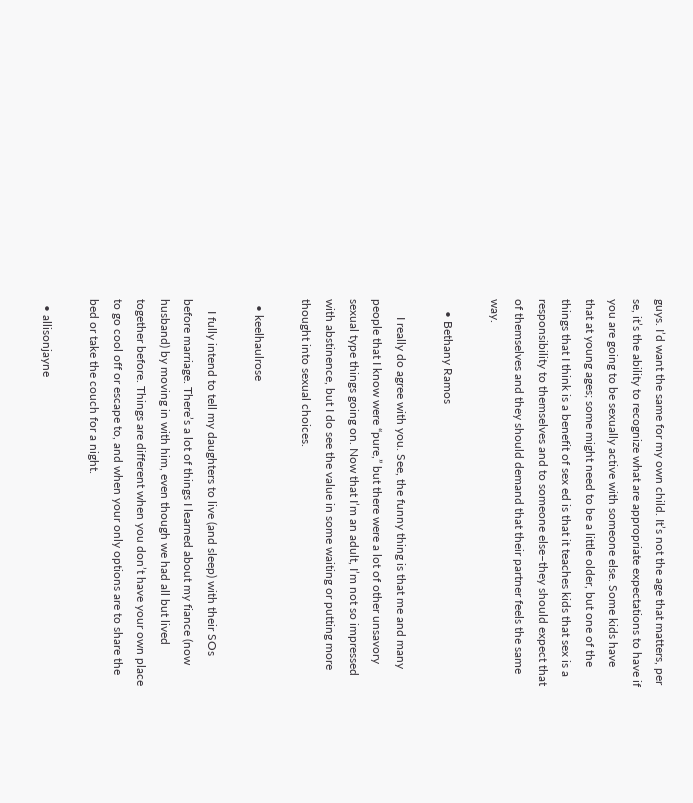guys. I’d want the same for my own child. It’s not the age that matters, per se, it’s the ability to recognize what are appropriate expectations to have if you are going to be sexually active with someone else. Some kids have that at young ages; some might need to be a little older, but one of the things that I think is a benefit of sex ed is that it teaches kids that sex is a responsibility to themselves and to someone else–they should expect that of themselves and they should demand that their partner feels the same way.

    • Bethany Ramos

      I really do agree with you. See, the funny thing is that me and many people that I know were “pure,” but there were a lot of other unsavory sexual type things going on. Now that I’m an adult, I’m not so impressed with abstinence, but I do see the value in some waiting or putting more thought into sexual choices.

  • keelhaulrose

    I fully intend to tell my daughters to live (and sleep) with their SOs before marriage. There’s a lot of things I learned about my fiance (now husband) by moving in with him, even though we had all but lived together before. Things are different when you don’t have your own place to go cool off or escape to, and when your only options are to share the bed or take the couch for a night.

  • allisonjayne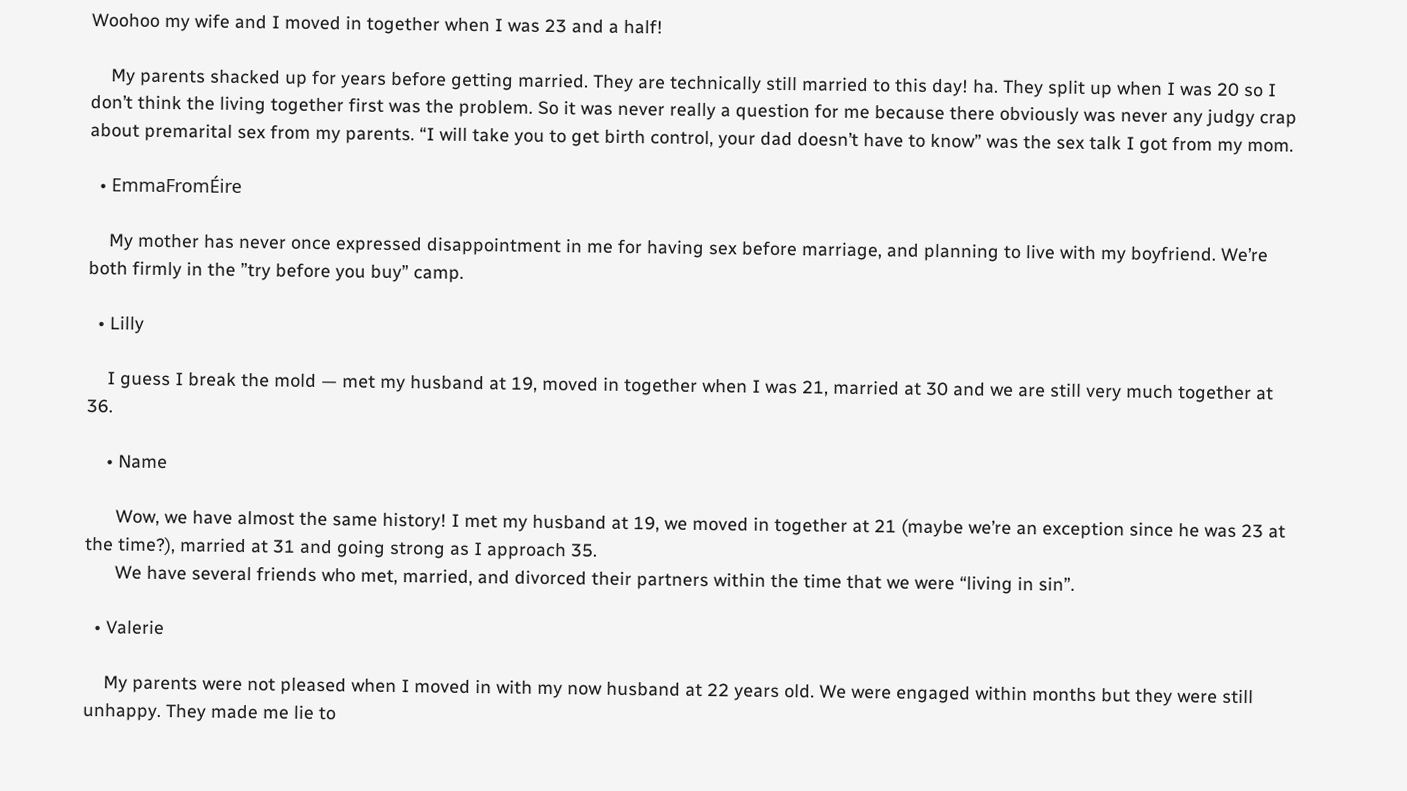Woohoo my wife and I moved in together when I was 23 and a half!

    My parents shacked up for years before getting married. They are technically still married to this day! ha. They split up when I was 20 so I don’t think the living together first was the problem. So it was never really a question for me because there obviously was never any judgy crap about premarital sex from my parents. “I will take you to get birth control, your dad doesn’t have to know” was the sex talk I got from my mom.

  • EmmaFromÉire

    My mother has never once expressed disappointment in me for having sex before marriage, and planning to live with my boyfriend. We’re both firmly in the ”try before you buy” camp.

  • Lilly

    I guess I break the mold — met my husband at 19, moved in together when I was 21, married at 30 and we are still very much together at 36.

    • Name

      Wow, we have almost the same history! I met my husband at 19, we moved in together at 21 (maybe we’re an exception since he was 23 at the time?), married at 31 and going strong as I approach 35.
      We have several friends who met, married, and divorced their partners within the time that we were “living in sin”.

  • Valerie

    My parents were not pleased when I moved in with my now husband at 22 years old. We were engaged within months but they were still unhappy. They made me lie to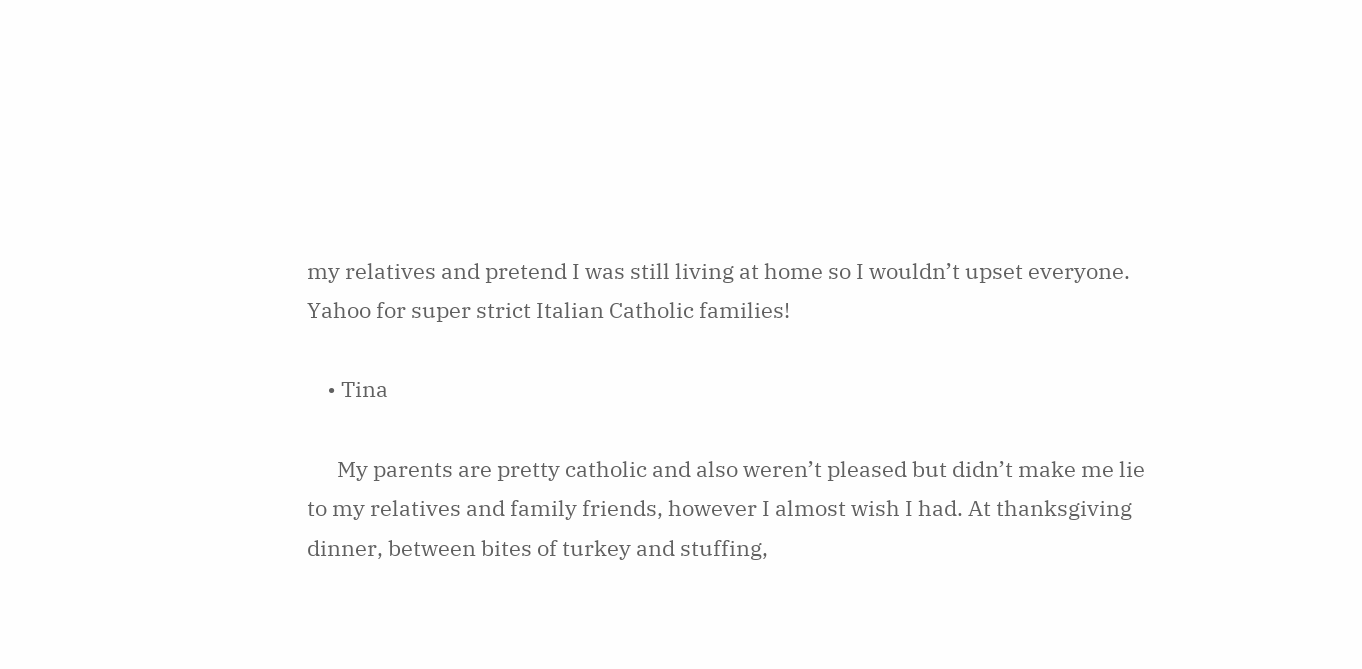my relatives and pretend I was still living at home so I wouldn’t upset everyone. Yahoo for super strict Italian Catholic families!

    • Tina

      My parents are pretty catholic and also weren’t pleased but didn’t make me lie to my relatives and family friends, however I almost wish I had. At thanksgiving dinner, between bites of turkey and stuffing,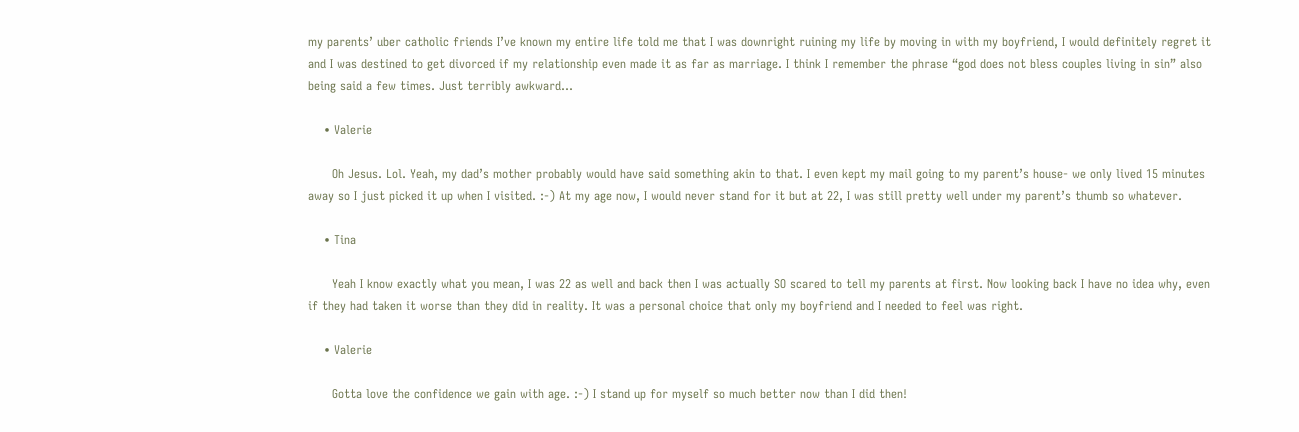my parents’ uber catholic friends I’ve known my entire life told me that I was downright ruining my life by moving in with my boyfriend, I would definitely regret it and I was destined to get divorced if my relationship even made it as far as marriage. I think I remember the phrase “god does not bless couples living in sin” also being said a few times. Just terribly awkward…

    • Valerie

      Oh Jesus. Lol. Yeah, my dad’s mother probably would have said something akin to that. I even kept my mail going to my parent’s house- we only lived 15 minutes away so I just picked it up when I visited. :-) At my age now, I would never stand for it but at 22, I was still pretty well under my parent’s thumb so whatever.

    • Tina

      Yeah I know exactly what you mean, I was 22 as well and back then I was actually SO scared to tell my parents at first. Now looking back I have no idea why, even if they had taken it worse than they did in reality. It was a personal choice that only my boyfriend and I needed to feel was right.

    • Valerie

      Gotta love the confidence we gain with age. :-) I stand up for myself so much better now than I did then!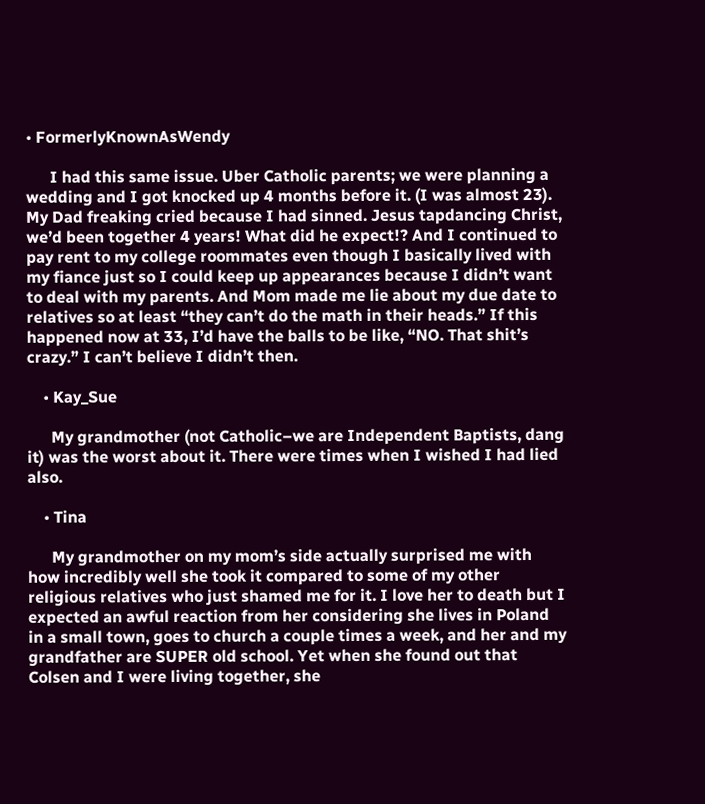• FormerlyKnownAsWendy

      I had this same issue. Uber Catholic parents; we were planning a wedding and I got knocked up 4 months before it. (I was almost 23). My Dad freaking cried because I had sinned. Jesus tapdancing Christ, we’d been together 4 years! What did he expect!? And I continued to pay rent to my college roommates even though I basically lived with my fiance just so I could keep up appearances because I didn’t want to deal with my parents. And Mom made me lie about my due date to relatives so at least “they can’t do the math in their heads.” If this happened now at 33, I’d have the balls to be like, “NO. That shit’s crazy.” I can’t believe I didn’t then.

    • Kay_Sue

      My grandmother (not Catholic–we are Independent Baptists, dang it) was the worst about it. There were times when I wished I had lied also.

    • Tina

      My grandmother on my mom’s side actually surprised me with how incredibly well she took it compared to some of my other religious relatives who just shamed me for it. I love her to death but I expected an awful reaction from her considering she lives in Poland in a small town, goes to church a couple times a week, and her and my grandfather are SUPER old school. Yet when she found out that Colsen and I were living together, she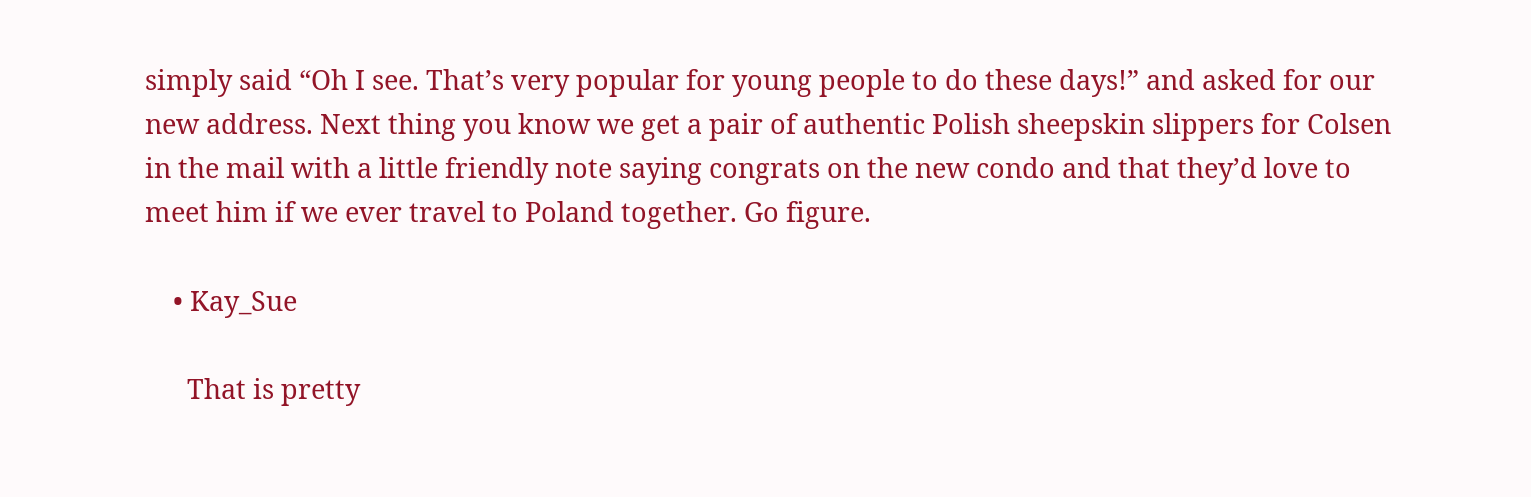simply said “Oh I see. That’s very popular for young people to do these days!” and asked for our new address. Next thing you know we get a pair of authentic Polish sheepskin slippers for Colsen in the mail with a little friendly note saying congrats on the new condo and that they’d love to meet him if we ever travel to Poland together. Go figure.

    • Kay_Sue

      That is pretty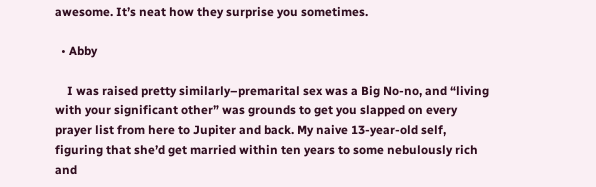awesome. It’s neat how they surprise you sometimes.

  • Abby

    I was raised pretty similarly–premarital sex was a Big No-no, and “living with your significant other” was grounds to get you slapped on every prayer list from here to Jupiter and back. My naive 13-year-old self, figuring that she’d get married within ten years to some nebulously rich and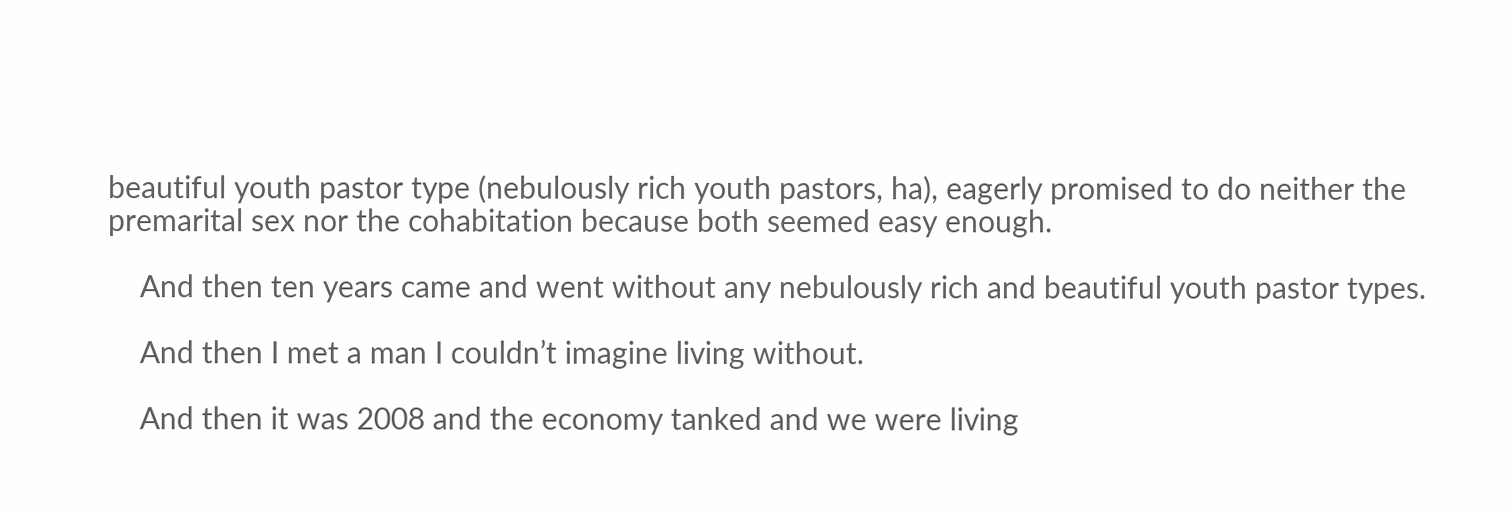beautiful youth pastor type (nebulously rich youth pastors, ha), eagerly promised to do neither the premarital sex nor the cohabitation because both seemed easy enough.

    And then ten years came and went without any nebulously rich and beautiful youth pastor types.

    And then I met a man I couldn’t imagine living without.

    And then it was 2008 and the economy tanked and we were living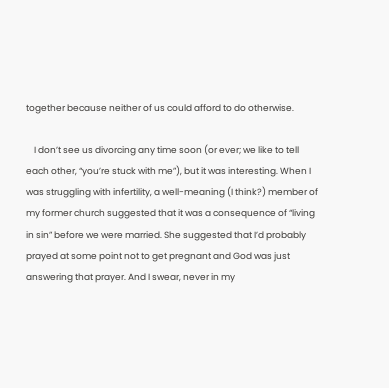together because neither of us could afford to do otherwise.

    I don’t see us divorcing any time soon (or ever; we like to tell each other, “you’re stuck with me”), but it was interesting. When I was struggling with infertility, a well-meaning (I think?) member of my former church suggested that it was a consequence of “living in sin” before we were married. She suggested that I’d probably prayed at some point not to get pregnant and God was just answering that prayer. And I swear, never in my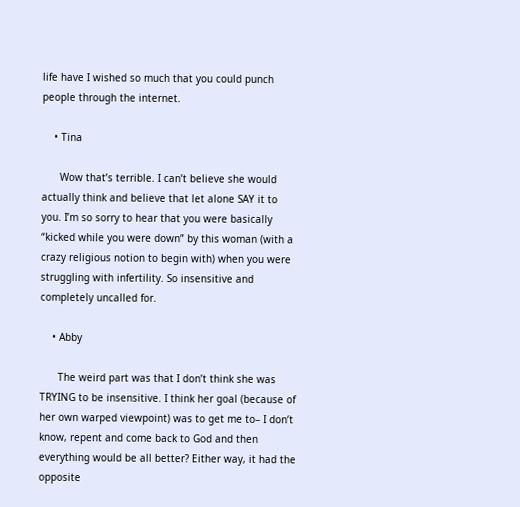life have I wished so much that you could punch people through the internet.

    • Tina

      Wow that’s terrible. I can’t believe she would actually think and believe that let alone SAY it to you. I’m so sorry to hear that you were basically “kicked while you were down” by this woman (with a crazy religious notion to begin with) when you were struggling with infertility. So insensitive and completely uncalled for.

    • Abby

      The weird part was that I don’t think she was TRYING to be insensitive. I think her goal (because of her own warped viewpoint) was to get me to– I don’t know, repent and come back to God and then everything would be all better? Either way, it had the opposite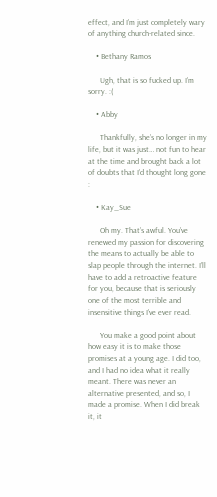effect, and I’m just completely wary of anything church-related since.

    • Bethany Ramos

      Ugh, that is so fucked up. I’m sorry. :(

    • Abby

      Thankfully, she’s no longer in my life, but it was just… not fun to hear at the time and brought back a lot of doubts that I’d thought long gone :

    • Kay_Sue

      Oh my. That’s awful. You’ve renewed my passion for discovering the means to actually be able to slap people through the internet. I’ll have to add a retroactive feature for you, because that is seriously one of the most terrible and insensitive things I’ve ever read.

      You make a good point about how easy it is to make those promises at a young age. I did too, and I had no idea what it really meant. There was never an alternative presented, and so, I made a promise. When I did break it, it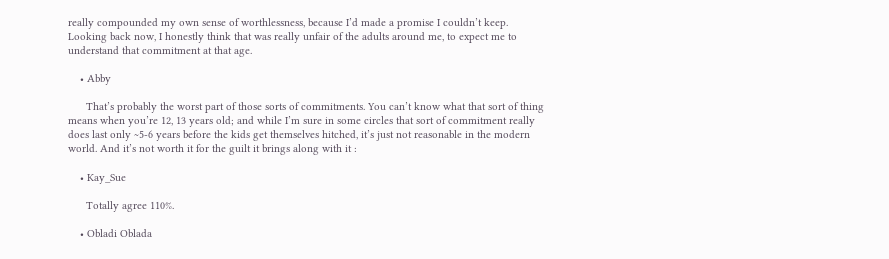really compounded my own sense of worthlessness, because I’d made a promise I couldn’t keep. Looking back now, I honestly think that was really unfair of the adults around me, to expect me to understand that commitment at that age.

    • Abby

      That’s probably the worst part of those sorts of commitments. You can’t know what that sort of thing means when you’re 12, 13 years old; and while I’m sure in some circles that sort of commitment really does last only ~5-6 years before the kids get themselves hitched, it’s just not reasonable in the modern world. And it’s not worth it for the guilt it brings along with it :

    • Kay_Sue

      Totally agree 110%.

    • Obladi Oblada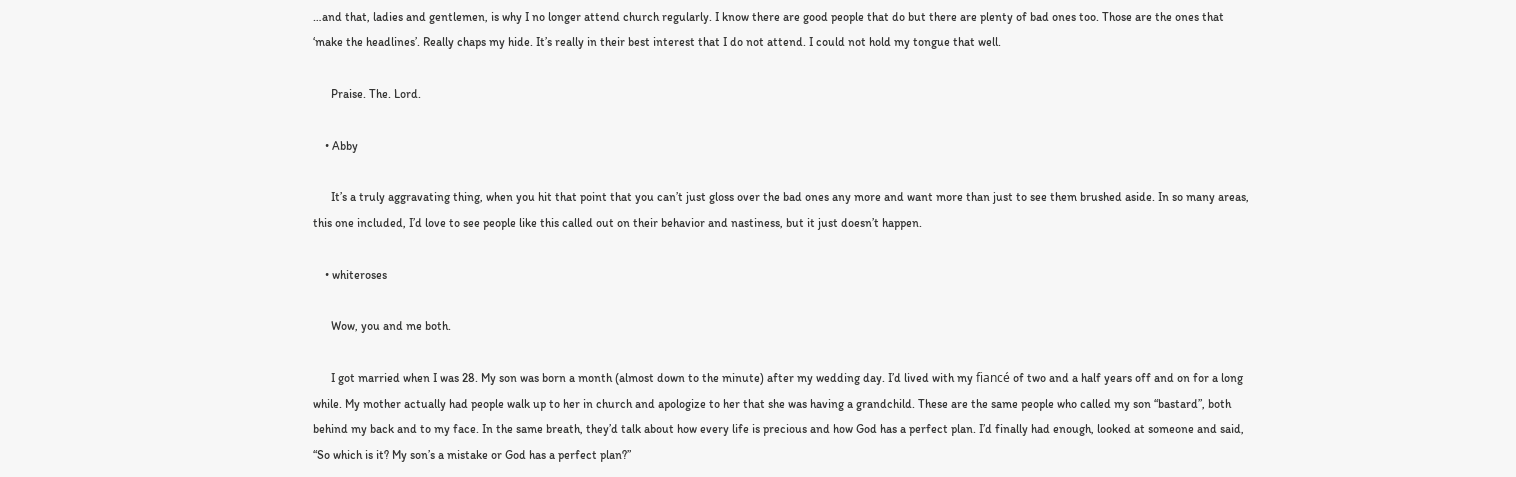…and that, ladies and gentlemen, is why I no longer attend church regularly. I know there are good people that do but there are plenty of bad ones too. Those are the ones that ‘make the headlines’. Really chaps my hide. It’s really in their best interest that I do not attend. I could not hold my tongue that well.

      Praise. The. Lord.

    • Abby

      It’s a truly aggravating thing, when you hit that point that you can’t just gloss over the bad ones any more and want more than just to see them brushed aside. In so many areas, this one included, I’d love to see people like this called out on their behavior and nastiness, but it just doesn’t happen.

    • whiteroses

      Wow, you and me both.

      I got married when I was 28. My son was born a month (almost down to the minute) after my wedding day. I’d lived with my fiancé of two and a half years off and on for a long while. My mother actually had people walk up to her in church and apologize to her that she was having a grandchild. These are the same people who called my son “bastard”, both behind my back and to my face. In the same breath, they’d talk about how every life is precious and how God has a perfect plan. I’d finally had enough, looked at someone and said, “So which is it? My son’s a mistake or God has a perfect plan?”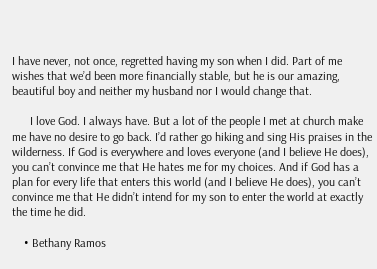I have never, not once, regretted having my son when I did. Part of me wishes that we’d been more financially stable, but he is our amazing, beautiful boy and neither my husband nor I would change that.

      I love God. I always have. But a lot of the people I met at church make me have no desire to go back. I’d rather go hiking and sing His praises in the wilderness. If God is everywhere and loves everyone (and I believe He does), you can’t convince me that He hates me for my choices. And if God has a plan for every life that enters this world (and I believe He does), you can’t convince me that He didn’t intend for my son to enter the world at exactly the time he did.

    • Bethany Ramos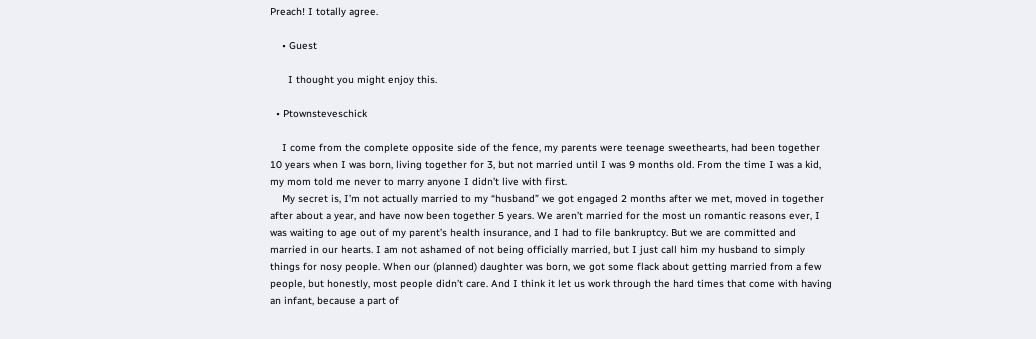Preach! I totally agree.

    • Guest

      I thought you might enjoy this.

  • Ptownsteveschick

    I come from the complete opposite side of the fence, my parents were teenage sweethearts, had been together 10 years when I was born, living together for 3, but not married until I was 9 months old. From the time I was a kid, my mom told me never to marry anyone I didn’t live with first.
    My secret is, I’m not actually married to my “husband” we got engaged 2 months after we met, moved in together after about a year, and have now been together 5 years. We aren’t married for the most un romantic reasons ever, I was waiting to age out of my parent’s health insurance, and I had to file bankruptcy. But we are committed and married in our hearts. I am not ashamed of not being officially married, but I just call him my husband to simply things for nosy people. When our (planned) daughter was born, we got some flack about getting married from a few people, but honestly, most people didn’t care. And I think it let us work through the hard times that come with having an infant, because a part of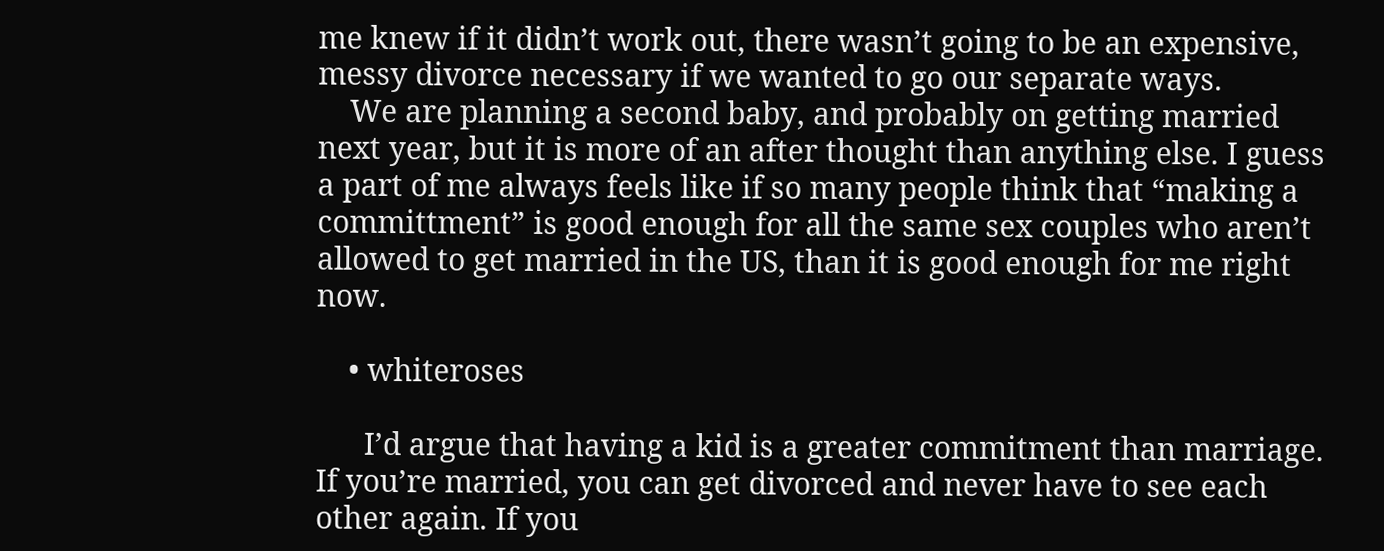me knew if it didn’t work out, there wasn’t going to be an expensive, messy divorce necessary if we wanted to go our separate ways.
    We are planning a second baby, and probably on getting married next year, but it is more of an after thought than anything else. I guess a part of me always feels like if so many people think that “making a committment” is good enough for all the same sex couples who aren’t allowed to get married in the US, than it is good enough for me right now.

    • whiteroses

      I’d argue that having a kid is a greater commitment than marriage. If you’re married, you can get divorced and never have to see each other again. If you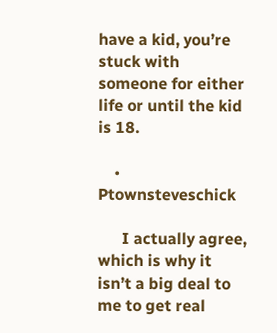have a kid, you’re stuck with someone for either life or until the kid is 18.

    • Ptownsteveschick

      I actually agree, which is why it isn’t a big deal to me to get real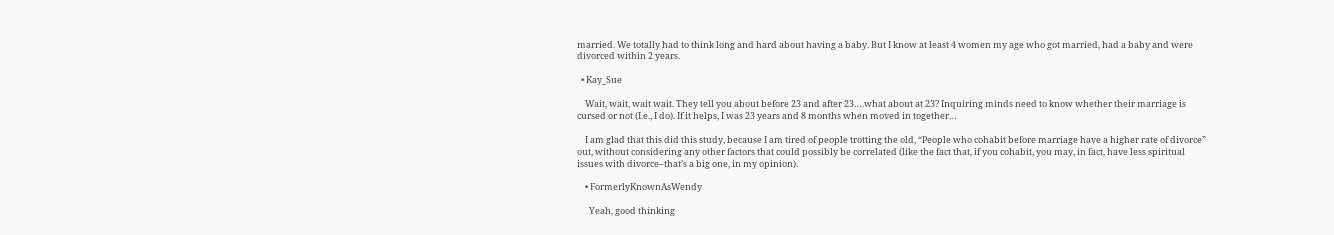married. We totally had to think long and hard about having a baby. But I know at least 4 women my age who got married, had a baby and were divorced within 2 years.

  • Kay_Sue

    Wait, wait, wait wait. They tell you about before 23 and after 23….what about at 23? Inquiring minds need to know whether their marriage is cursed or not (I.e., I do). If it helps, I was 23 years and 8 months when moved in together…

    I am glad that this did this study, because I am tired of people trotting the old, “People who cohabit before marriage have a higher rate of divorce” out, without considering any other factors that could possibly be correlated (like the fact that, if you cohabit, you may, in fact, have less spiritual issues with divorce–that’s a big one, in my opinion).

    • FormerlyKnownAsWendy

      Yeah, good thinking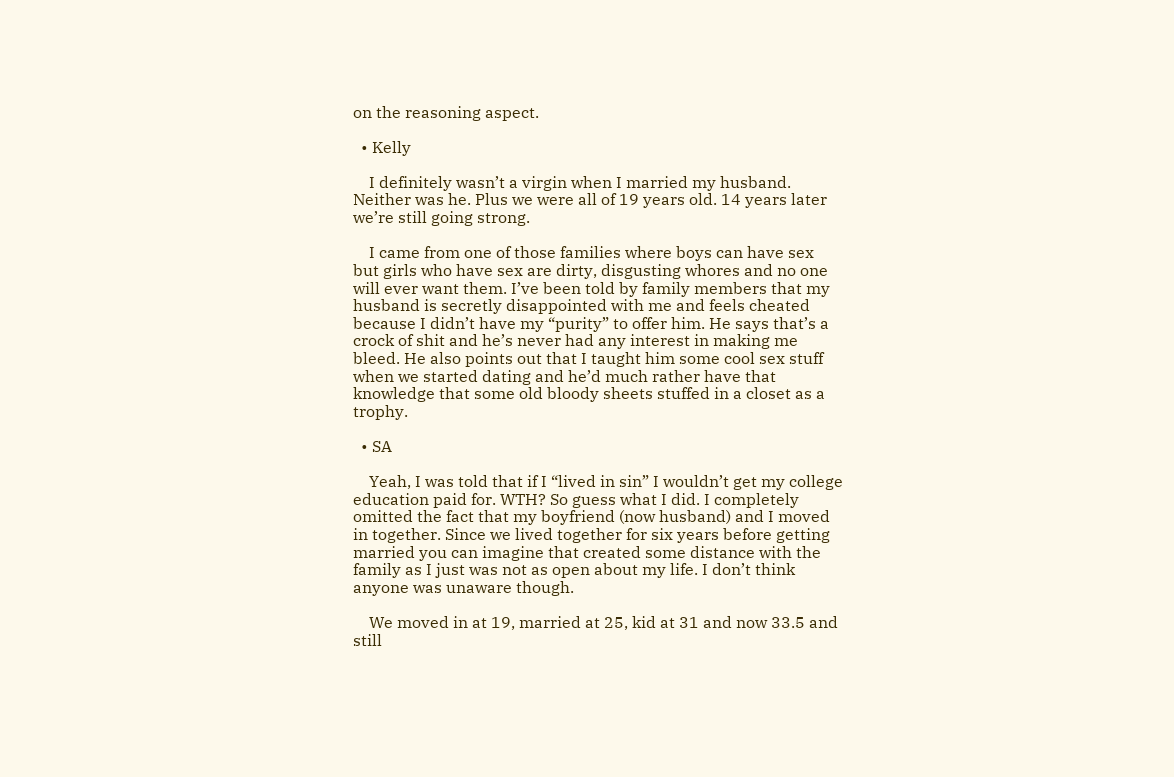on the reasoning aspect.

  • Kelly

    I definitely wasn’t a virgin when I married my husband. Neither was he. Plus we were all of 19 years old. 14 years later we’re still going strong.

    I came from one of those families where boys can have sex but girls who have sex are dirty, disgusting whores and no one will ever want them. I’ve been told by family members that my husband is secretly disappointed with me and feels cheated because I didn’t have my “purity” to offer him. He says that’s a crock of shit and he’s never had any interest in making me bleed. He also points out that I taught him some cool sex stuff when we started dating and he’d much rather have that knowledge that some old bloody sheets stuffed in a closet as a trophy.

  • SA

    Yeah, I was told that if I “lived in sin” I wouldn’t get my college education paid for. WTH? So guess what I did. I completely omitted the fact that my boyfriend (now husband) and I moved in together. Since we lived together for six years before getting married you can imagine that created some distance with the family as I just was not as open about my life. I don’t think anyone was unaware though.

    We moved in at 19, married at 25, kid at 31 and now 33.5 and still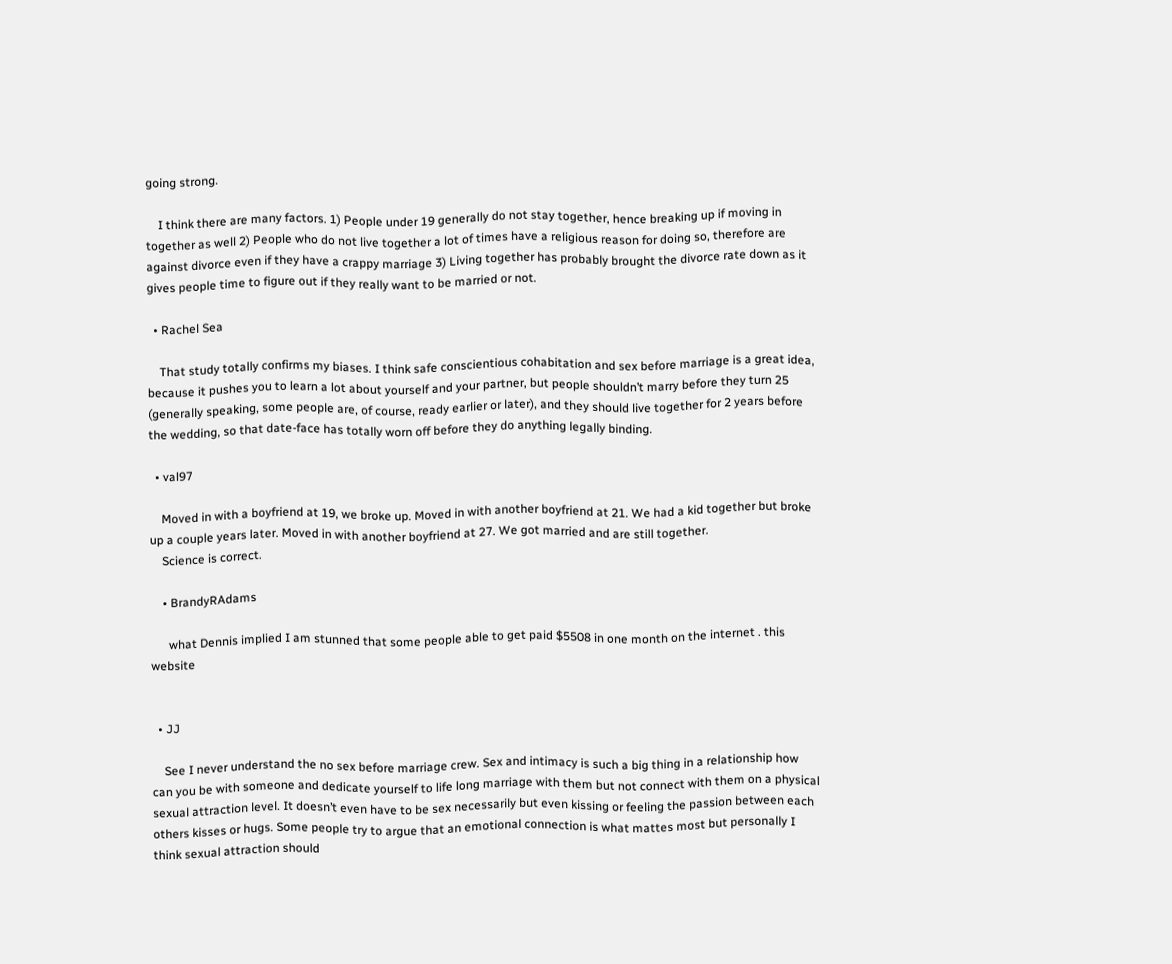going strong.

    I think there are many factors. 1) People under 19 generally do not stay together, hence breaking up if moving in together as well 2) People who do not live together a lot of times have a religious reason for doing so, therefore are against divorce even if they have a crappy marriage 3) Living together has probably brought the divorce rate down as it gives people time to figure out if they really want to be married or not.

  • Rachel Sea

    That study totally confirms my biases. I think safe conscientious cohabitation and sex before marriage is a great idea, because it pushes you to learn a lot about yourself and your partner, but people shouldn’t marry before they turn 25 (generally speaking, some people are, of course, ready earlier or later), and they should live together for 2 years before the wedding, so that date-face has totally worn off before they do anything legally binding.

  • val97

    Moved in with a boyfriend at 19, we broke up. Moved in with another boyfriend at 21. We had a kid together but broke up a couple years later. Moved in with another boyfriend at 27. We got married and are still together.
    Science is correct.

    • BrandyRAdams

      what Dennis implied I am stunned that some people able to get paid $5508 in one month on the internet . this website


  • JJ

    See I never understand the no sex before marriage crew. Sex and intimacy is such a big thing in a relationship how can you be with someone and dedicate yourself to life long marriage with them but not connect with them on a physical sexual attraction level. It doesn’t even have to be sex necessarily but even kissing or feeling the passion between each others kisses or hugs. Some people try to argue that an emotional connection is what mattes most but personally I think sexual attraction should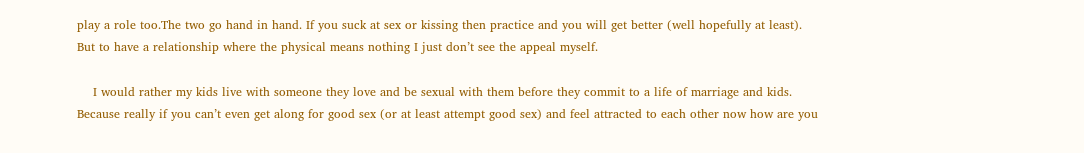play a role too.The two go hand in hand. If you suck at sex or kissing then practice and you will get better (well hopefully at least). But to have a relationship where the physical means nothing I just don’t see the appeal myself.

    I would rather my kids live with someone they love and be sexual with them before they commit to a life of marriage and kids. Because really if you can’t even get along for good sex (or at least attempt good sex) and feel attracted to each other now how are you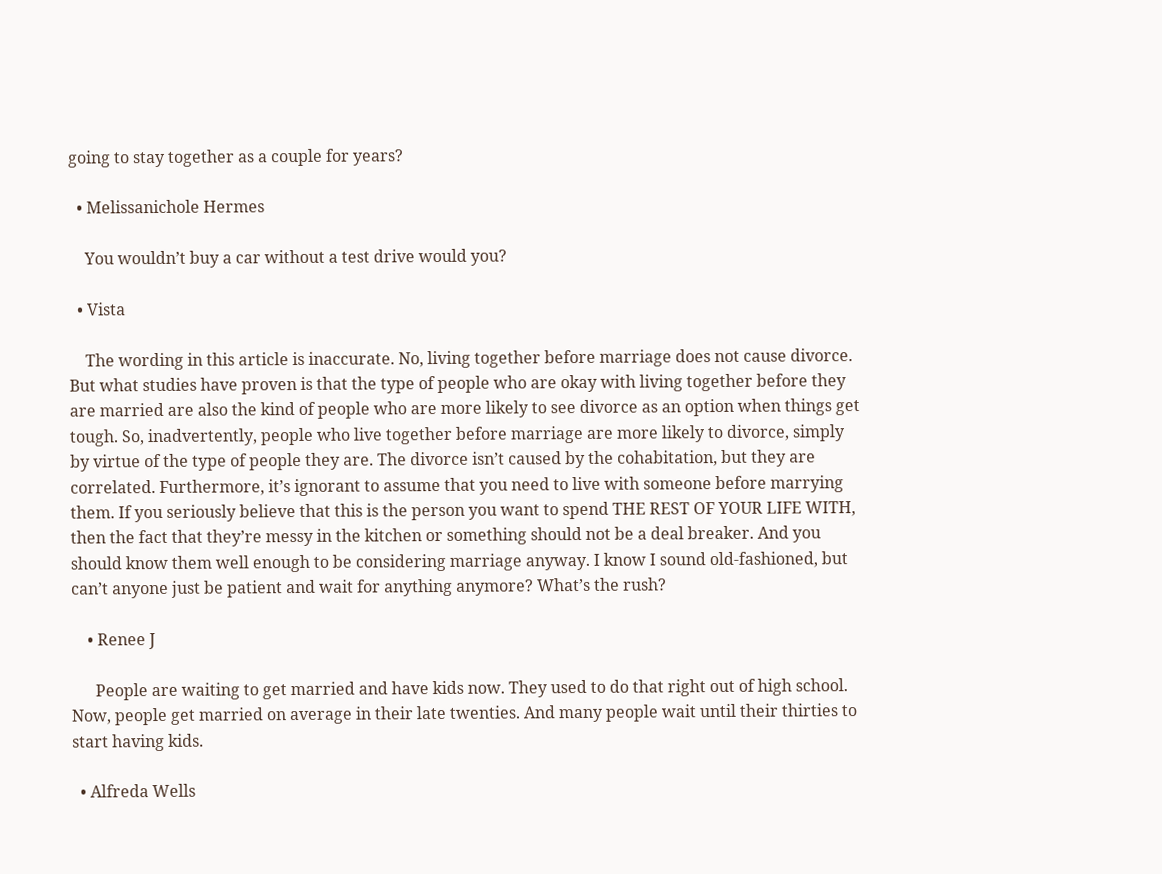going to stay together as a couple for years?

  • Melissanichole Hermes

    You wouldn’t buy a car without a test drive would you?

  • Vista

    The wording in this article is inaccurate. No, living together before marriage does not cause divorce. But what studies have proven is that the type of people who are okay with living together before they are married are also the kind of people who are more likely to see divorce as an option when things get tough. So, inadvertently, people who live together before marriage are more likely to divorce, simply by virtue of the type of people they are. The divorce isn’t caused by the cohabitation, but they are correlated. Furthermore, it’s ignorant to assume that you need to live with someone before marrying them. If you seriously believe that this is the person you want to spend THE REST OF YOUR LIFE WITH, then the fact that they’re messy in the kitchen or something should not be a deal breaker. And you should know them well enough to be considering marriage anyway. I know I sound old-fashioned, but can’t anyone just be patient and wait for anything anymore? What’s the rush?

    • Renee J

      People are waiting to get married and have kids now. They used to do that right out of high school. Now, people get married on average in their late twenties. And many people wait until their thirties to start having kids.

  • Alfreda Wells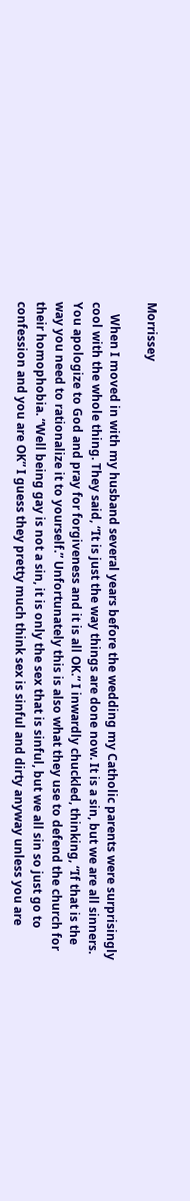Morrissey

    When I moved in with my husband several years before the wedding my Catholic parents were surprisingly cool with the whole thing. They said, “It is just the way things are done now. It is a sin, but we are all sinners. You apologize to God and pray for forgiveness and it is all OK.” I inwardly chuckled, thinking, “If that is the way you need to rationalize it to yourself.” Unfortunately this is also what they use to defend the church for their homophobia. “Well being gay is not a sin, it is only the sex that is sinful, but we all sin so just go to confession and you are OK” I guess they pretty much think sex is sinful and dirty anyway unless you are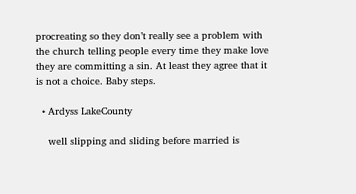procreating so they don’t really see a problem with the church telling people every time they make love they are committing a sin. At least they agree that it is not a choice. Baby steps.

  • Ardyss LakeCounty

    well slipping and sliding before married is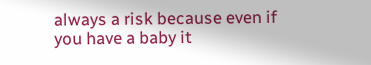always a risk because even if you have a baby it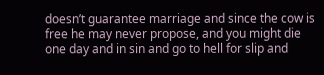doesn’t guarantee marriage and since the cow is free he may never propose, and you might die one day and in sin and go to hell for slip and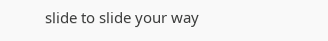slide to slide your way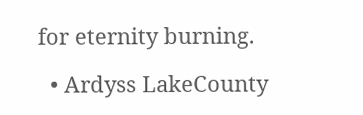for eternity burning.

  • Ardyss LakeCounty